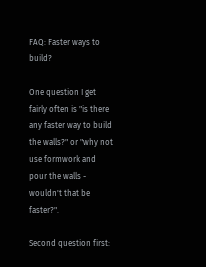FAQ: Faster ways to build?

One question I get fairly often is "is there any faster way to build the walls?" or "why not use formwork and pour the walls - wouldn't that be faster?".

Second question first: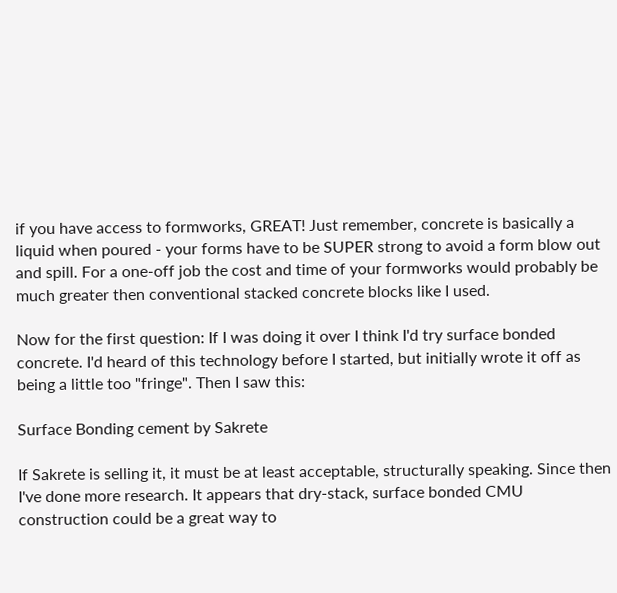if you have access to formworks, GREAT! Just remember, concrete is basically a liquid when poured - your forms have to be SUPER strong to avoid a form blow out and spill. For a one-off job the cost and time of your formworks would probably be much greater then conventional stacked concrete blocks like I used.

Now for the first question: If I was doing it over I think I'd try surface bonded concrete. I'd heard of this technology before I started, but initially wrote it off as being a little too "fringe". Then I saw this:

Surface Bonding cement by Sakrete

If Sakrete is selling it, it must be at least acceptable, structurally speaking. Since then I've done more research. It appears that dry-stack, surface bonded CMU construction could be a great way to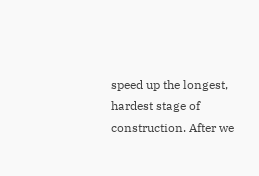speed up the longest, hardest stage of construction. After we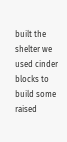built the shelter we used cinder blocks to build some raised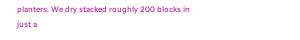planters. We dry stacked roughly 200 blocks in just a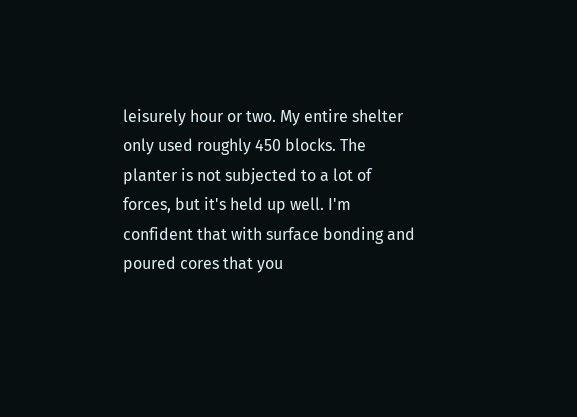leisurely hour or two. My entire shelter only used roughly 450 blocks. The planter is not subjected to a lot of forces, but it's held up well. I'm confident that with surface bonding and poured cores that you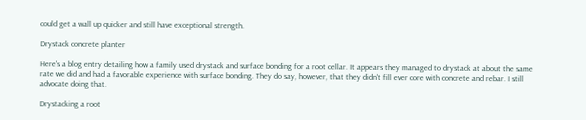could get a wall up quicker and still have exceptional strength.

Drystack concrete planter

Here's a blog entry detailing how a family used drystack and surface bonding for a root cellar. It appears they managed to drystack at about the same rate we did and had a favorable experience with surface bonding. They do say, however, that they didn't fill ever core with concrete and rebar. I still advocate doing that.

Drystacking a root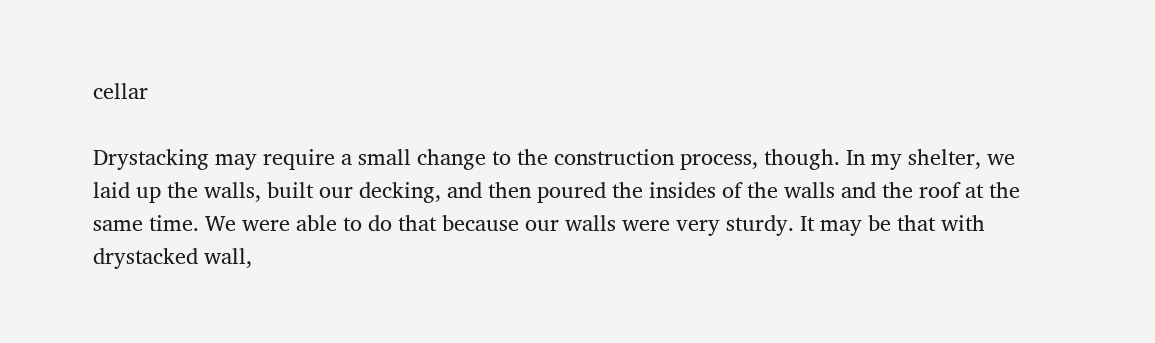cellar

Drystacking may require a small change to the construction process, though. In my shelter, we laid up the walls, built our decking, and then poured the insides of the walls and the roof at the same time. We were able to do that because our walls were very sturdy. It may be that with drystacked wall,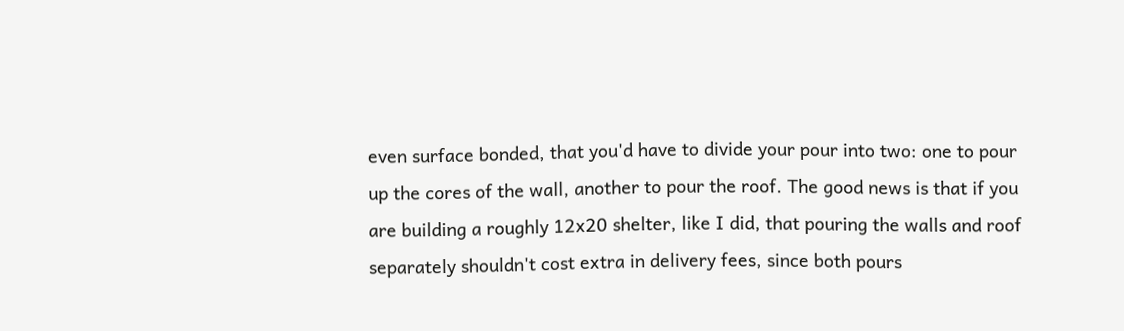even surface bonded, that you'd have to divide your pour into two: one to pour up the cores of the wall, another to pour the roof. The good news is that if you are building a roughly 12x20 shelter, like I did, that pouring the walls and roof separately shouldn't cost extra in delivery fees, since both pours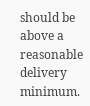should be above a reasonable delivery minimum.